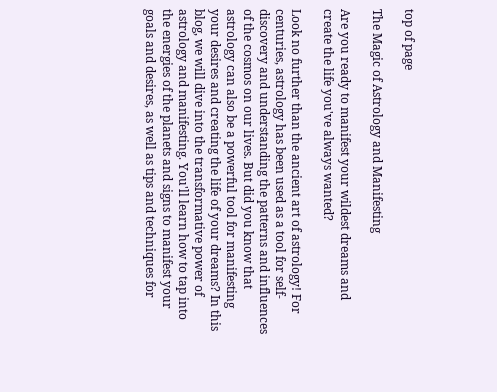top of page

The Magic of Astrology and Manifesting

Are you ready to manifest your wildest dreams and create the life you've always wanted?

Look no further than the ancient art of astrology! For centuries, astrology has been used as a tool for self-discovery and understanding the patterns and influences of the cosmos on our lives. But did you know that astrology can also be a powerful tool for manifesting your desires and creating the life of your dreams? In this blog, we will dive into the transformative power of astrology and manifesting. You'll learn how to tap into the energies of the planets and signs to manifest your goals and desires, as well as tips and techniques for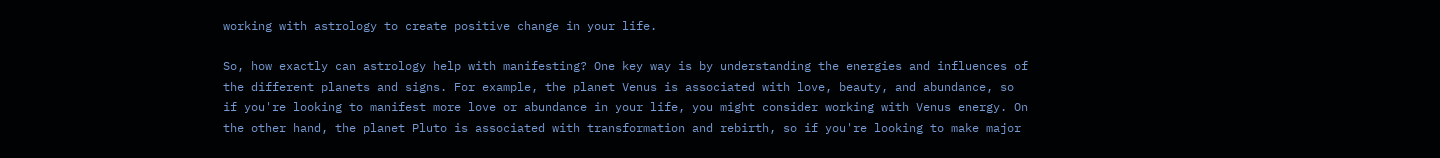working with astrology to create positive change in your life.

So, how exactly can astrology help with manifesting? One key way is by understanding the energies and influences of the different planets and signs. For example, the planet Venus is associated with love, beauty, and abundance, so if you're looking to manifest more love or abundance in your life, you might consider working with Venus energy. On the other hand, the planet Pluto is associated with transformation and rebirth, so if you're looking to make major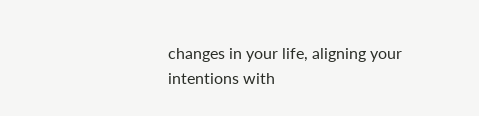changes in your life, aligning your intentions with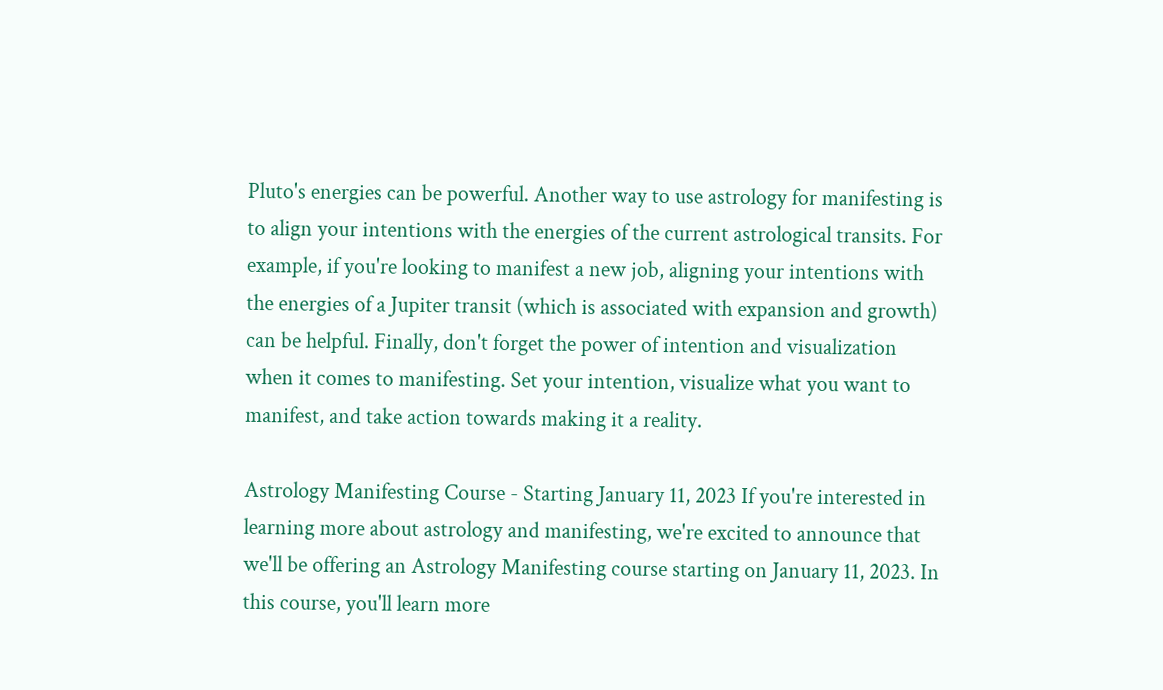Pluto's energies can be powerful. Another way to use astrology for manifesting is to align your intentions with the energies of the current astrological transits. For example, if you're looking to manifest a new job, aligning your intentions with the energies of a Jupiter transit (which is associated with expansion and growth) can be helpful. Finally, don't forget the power of intention and visualization when it comes to manifesting. Set your intention, visualize what you want to manifest, and take action towards making it a reality.

Astrology Manifesting Course - Starting January 11, 2023 If you're interested in learning more about astrology and manifesting, we're excited to announce that we'll be offering an Astrology Manifesting course starting on January 11, 2023. In this course, you'll learn more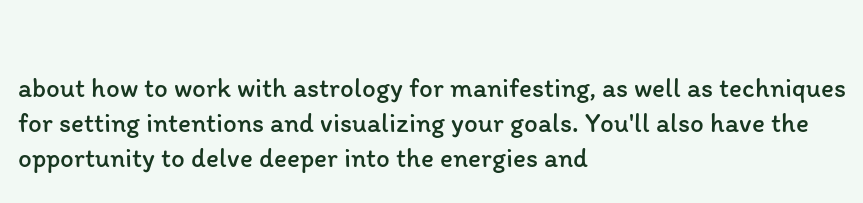about how to work with astrology for manifesting, as well as techniques for setting intentions and visualizing your goals. You'll also have the opportunity to delve deeper into the energies and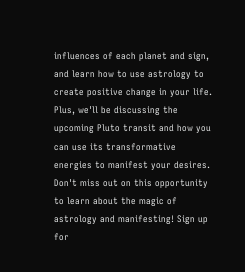influences of each planet and sign, and learn how to use astrology to create positive change in your life. Plus, we'll be discussing the upcoming Pluto transit and how you can use its transformative energies to manifest your desires. Don't miss out on this opportunity to learn about the magic of astrology and manifesting! Sign up for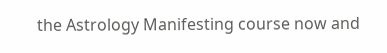the Astrology Manifesting course now and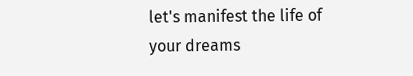let's manifest the life of your dreams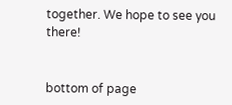together. We hope to see you there!


bottom of page